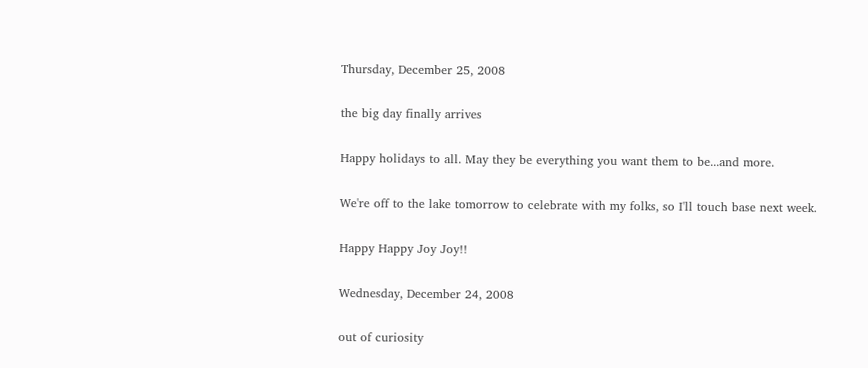Thursday, December 25, 2008

the big day finally arrives

Happy holidays to all. May they be everything you want them to be...and more.

We're off to the lake tomorrow to celebrate with my folks, so I'll touch base next week.

Happy Happy Joy Joy!!

Wednesday, December 24, 2008

out of curiosity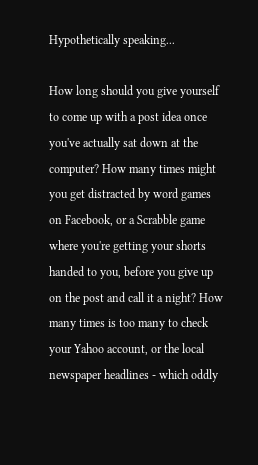Hypothetically speaking...

How long should you give yourself to come up with a post idea once you've actually sat down at the computer? How many times might you get distracted by word games on Facebook, or a Scrabble game where you're getting your shorts handed to you, before you give up on the post and call it a night? How many times is too many to check your Yahoo account, or the local newspaper headlines - which oddly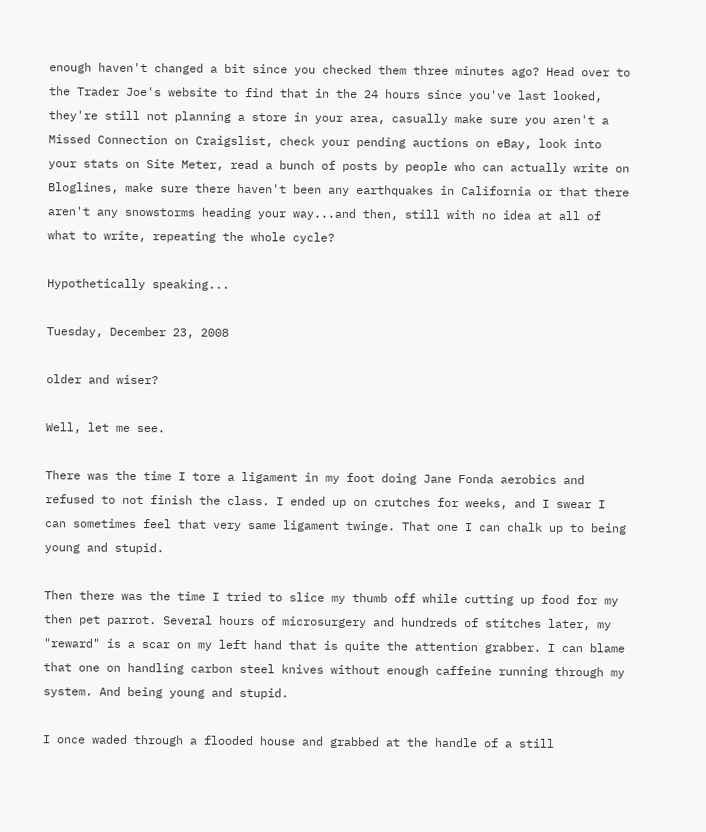enough haven't changed a bit since you checked them three minutes ago? Head over to the Trader Joe's website to find that in the 24 hours since you've last looked, they're still not planning a store in your area, casually make sure you aren't a Missed Connection on Craigslist, check your pending auctions on eBay, look into your stats on Site Meter, read a bunch of posts by people who can actually write on Bloglines, make sure there haven't been any earthquakes in California or that there aren't any snowstorms heading your way...and then, still with no idea at all of what to write, repeating the whole cycle?

Hypothetically speaking...

Tuesday, December 23, 2008

older and wiser?

Well, let me see.

There was the time I tore a ligament in my foot doing Jane Fonda aerobics and refused to not finish the class. I ended up on crutches for weeks, and I swear I can sometimes feel that very same ligament twinge. That one I can chalk up to being young and stupid.

Then there was the time I tried to slice my thumb off while cutting up food for my then pet parrot. Several hours of microsurgery and hundreds of stitches later, my "reward" is a scar on my left hand that is quite the attention grabber. I can blame that one on handling carbon steel knives without enough caffeine running through my system. And being young and stupid.

I once waded through a flooded house and grabbed at the handle of a still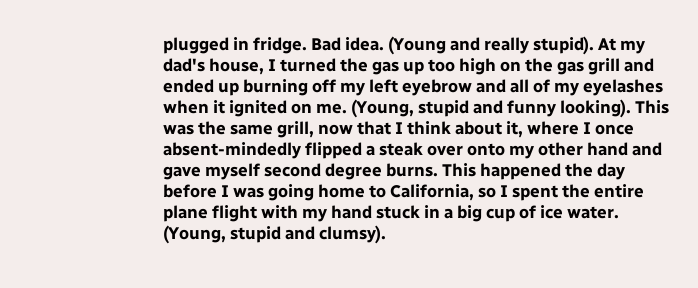plugged in fridge. Bad idea. (Young and really stupid). At my dad's house, I turned the gas up too high on the gas grill and ended up burning off my left eyebrow and all of my eyelashes when it ignited on me. (Young, stupid and funny looking). This was the same grill, now that I think about it, where I once absent-mindedly flipped a steak over onto my other hand and gave myself second degree burns. This happened the day before I was going home to California, so I spent the entire plane flight with my hand stuck in a big cup of ice water. (Young, stupid and clumsy).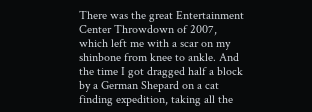There was the great Entertainment Center Throwdown of 2007, which left me with a scar on my shinbone from knee to ankle. And the time I got dragged half a block by a German Shepard on a cat finding expedition, taking all the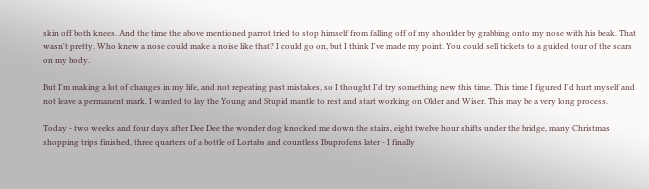skin off both knees. And the time the above mentioned parrot tried to stop himself from falling off of my shoulder by grabbing onto my nose with his beak. That wasn't pretty. Who knew a nose could make a noise like that? I could go on, but I think I've made my point. You could sell tickets to a guided tour of the scars on my body.

But I'm making a lot of changes in my life, and not repeating past mistakes, so I thought I'd try something new this time. This time I figured I'd hurt myself and not leave a permanent mark. I wanted to lay the Young and Stupid mantle to rest and start working on Older and Wiser. This may be a very long process.

Today - two weeks and four days after Dee Dee the wonder dog knocked me down the stairs, eight twelve hour shifts under the bridge, many Christmas shopping trips finished, three quarters of a bottle of Lortabs and countless Ibuprofens later - I finally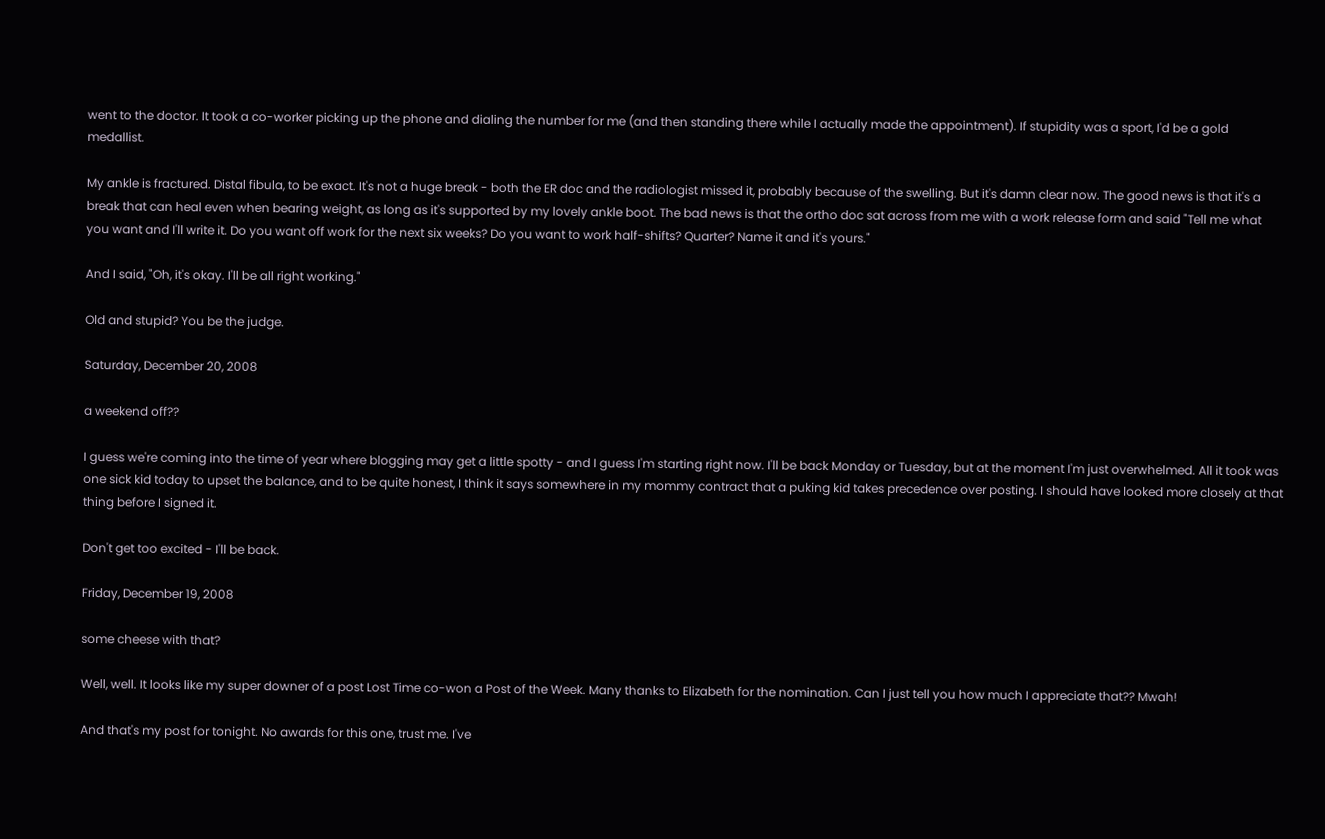went to the doctor. It took a co-worker picking up the phone and dialing the number for me (and then standing there while I actually made the appointment). If stupidity was a sport, I'd be a gold medallist.

My ankle is fractured. Distal fibula, to be exact. It's not a huge break - both the ER doc and the radiologist missed it, probably because of the swelling. But it's damn clear now. The good news is that it's a break that can heal even when bearing weight, as long as it's supported by my lovely ankle boot. The bad news is that the ortho doc sat across from me with a work release form and said "Tell me what you want and I'll write it. Do you want off work for the next six weeks? Do you want to work half-shifts? Quarter? Name it and it's yours."

And I said, "Oh, it's okay. I'll be all right working."

Old and stupid? You be the judge.

Saturday, December 20, 2008

a weekend off??

I guess we're coming into the time of year where blogging may get a little spotty - and I guess I'm starting right now. I'll be back Monday or Tuesday, but at the moment I'm just overwhelmed. All it took was one sick kid today to upset the balance, and to be quite honest, I think it says somewhere in my mommy contract that a puking kid takes precedence over posting. I should have looked more closely at that thing before I signed it.

Don't get too excited - I'll be back.

Friday, December 19, 2008

some cheese with that?

Well, well. It looks like my super downer of a post Lost Time co-won a Post of the Week. Many thanks to Elizabeth for the nomination. Can I just tell you how much I appreciate that?? Mwah!

And that's my post for tonight. No awards for this one, trust me. I've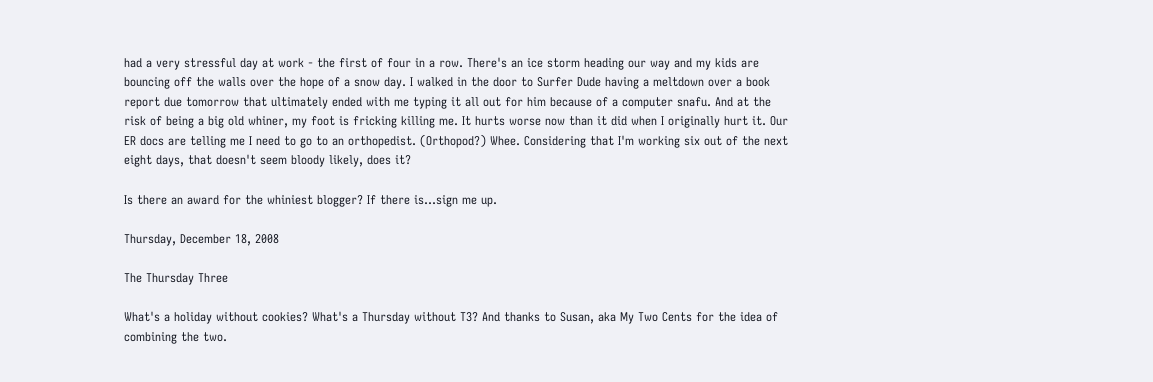had a very stressful day at work - the first of four in a row. There's an ice storm heading our way and my kids are bouncing off the walls over the hope of a snow day. I walked in the door to Surfer Dude having a meltdown over a book report due tomorrow that ultimately ended with me typing it all out for him because of a computer snafu. And at the risk of being a big old whiner, my foot is fricking killing me. It hurts worse now than it did when I originally hurt it. Our ER docs are telling me I need to go to an orthopedist. (Orthopod?) Whee. Considering that I'm working six out of the next eight days, that doesn't seem bloody likely, does it?

Is there an award for the whiniest blogger? If there is...sign me up.

Thursday, December 18, 2008

The Thursday Three

What's a holiday without cookies? What's a Thursday without T3? And thanks to Susan, aka My Two Cents for the idea of combining the two.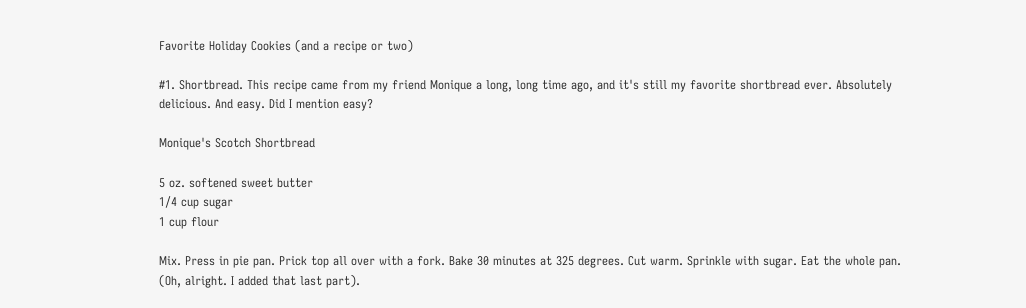Favorite Holiday Cookies (and a recipe or two)

#1. Shortbread. This recipe came from my friend Monique a long, long time ago, and it's still my favorite shortbread ever. Absolutely delicious. And easy. Did I mention easy?

Monique's Scotch Shortbread

5 oz. softened sweet butter
1/4 cup sugar
1 cup flour

Mix. Press in pie pan. Prick top all over with a fork. Bake 30 minutes at 325 degrees. Cut warm. Sprinkle with sugar. Eat the whole pan. (Oh, alright. I added that last part).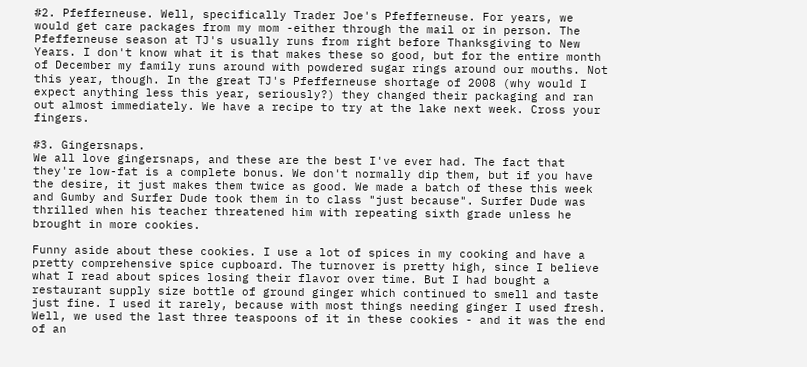#2. Pfefferneuse. Well, specifically Trader Joe's Pfefferneuse. For years, we would get care packages from my mom -either through the mail or in person. The Pfefferneuse season at TJ's usually runs from right before Thanksgiving to New Years. I don't know what it is that makes these so good, but for the entire month of December my family runs around with powdered sugar rings around our mouths. Not this year, though. In the great TJ's Pfefferneuse shortage of 2008 (why would I expect anything less this year, seriously?) they changed their packaging and ran out almost immediately. We have a recipe to try at the lake next week. Cross your fingers.

#3. Gingersnaps.
We all love gingersnaps, and these are the best I've ever had. The fact that they're low-fat is a complete bonus. We don't normally dip them, but if you have the desire, it just makes them twice as good. We made a batch of these this week and Gumby and Surfer Dude took them in to class "just because". Surfer Dude was thrilled when his teacher threatened him with repeating sixth grade unless he brought in more cookies.

Funny aside about these cookies. I use a lot of spices in my cooking and have a pretty comprehensive spice cupboard. The turnover is pretty high, since I believe what I read about spices losing their flavor over time. But I had bought a restaurant supply size bottle of ground ginger which continued to smell and taste just fine. I used it rarely, because with most things needing ginger I used fresh. Well, we used the last three teaspoons of it in these cookies - and it was the end of an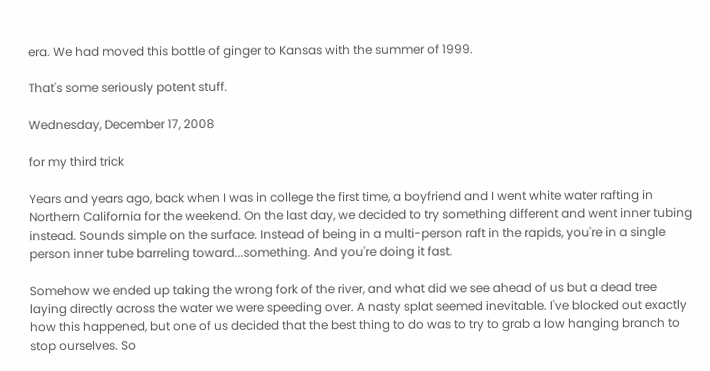era. We had moved this bottle of ginger to Kansas with the summer of 1999.

That's some seriously potent stuff.

Wednesday, December 17, 2008

for my third trick

Years and years ago, back when I was in college the first time, a boyfriend and I went white water rafting in Northern California for the weekend. On the last day, we decided to try something different and went inner tubing instead. Sounds simple on the surface. Instead of being in a multi-person raft in the rapids, you're in a single person inner tube barreling toward...something. And you're doing it fast.

Somehow we ended up taking the wrong fork of the river, and what did we see ahead of us but a dead tree laying directly across the water we were speeding over. A nasty splat seemed inevitable. I've blocked out exactly how this happened, but one of us decided that the best thing to do was to try to grab a low hanging branch to stop ourselves. So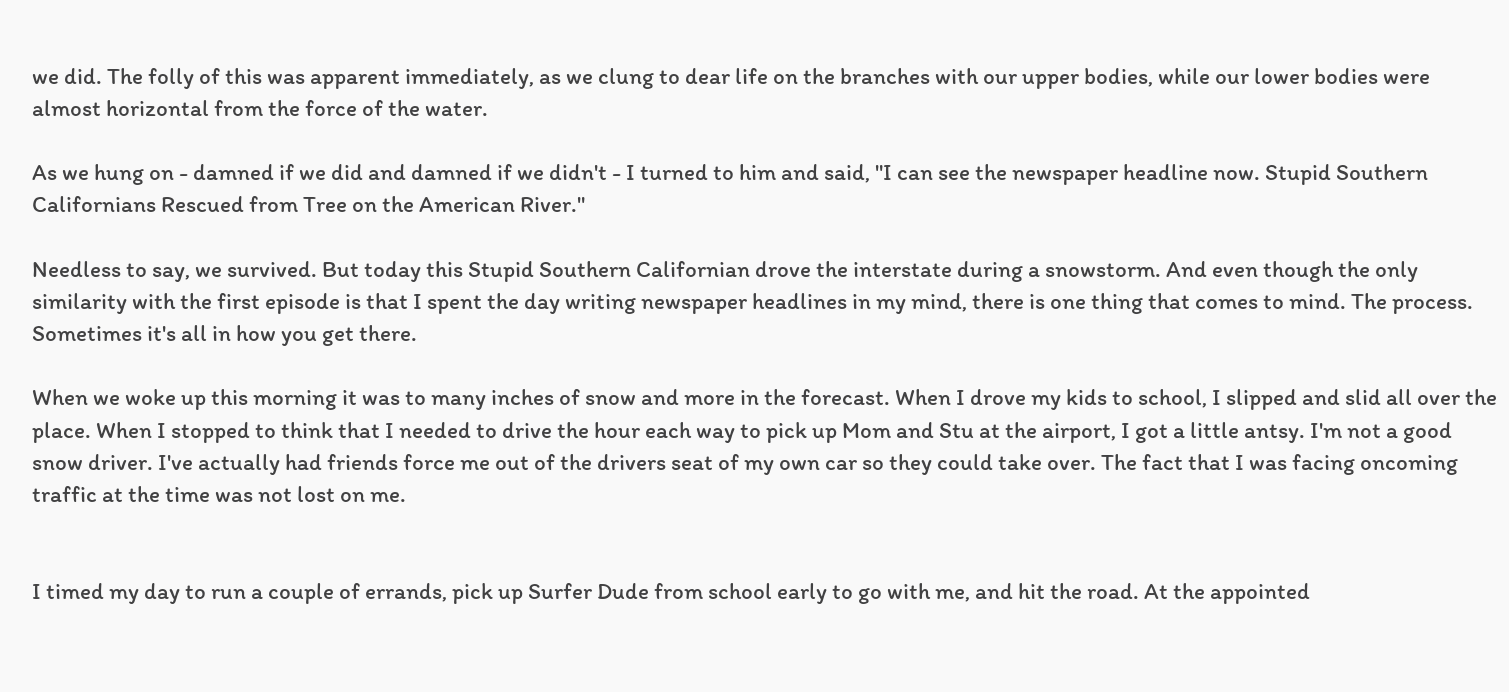we did. The folly of this was apparent immediately, as we clung to dear life on the branches with our upper bodies, while our lower bodies were almost horizontal from the force of the water.

As we hung on - damned if we did and damned if we didn't - I turned to him and said, "I can see the newspaper headline now. Stupid Southern Californians Rescued from Tree on the American River."

Needless to say, we survived. But today this Stupid Southern Californian drove the interstate during a snowstorm. And even though the only similarity with the first episode is that I spent the day writing newspaper headlines in my mind, there is one thing that comes to mind. The process. Sometimes it's all in how you get there.

When we woke up this morning it was to many inches of snow and more in the forecast. When I drove my kids to school, I slipped and slid all over the place. When I stopped to think that I needed to drive the hour each way to pick up Mom and Stu at the airport, I got a little antsy. I'm not a good snow driver. I've actually had friends force me out of the drivers seat of my own car so they could take over. The fact that I was facing oncoming traffic at the time was not lost on me.


I timed my day to run a couple of errands, pick up Surfer Dude from school early to go with me, and hit the road. At the appointed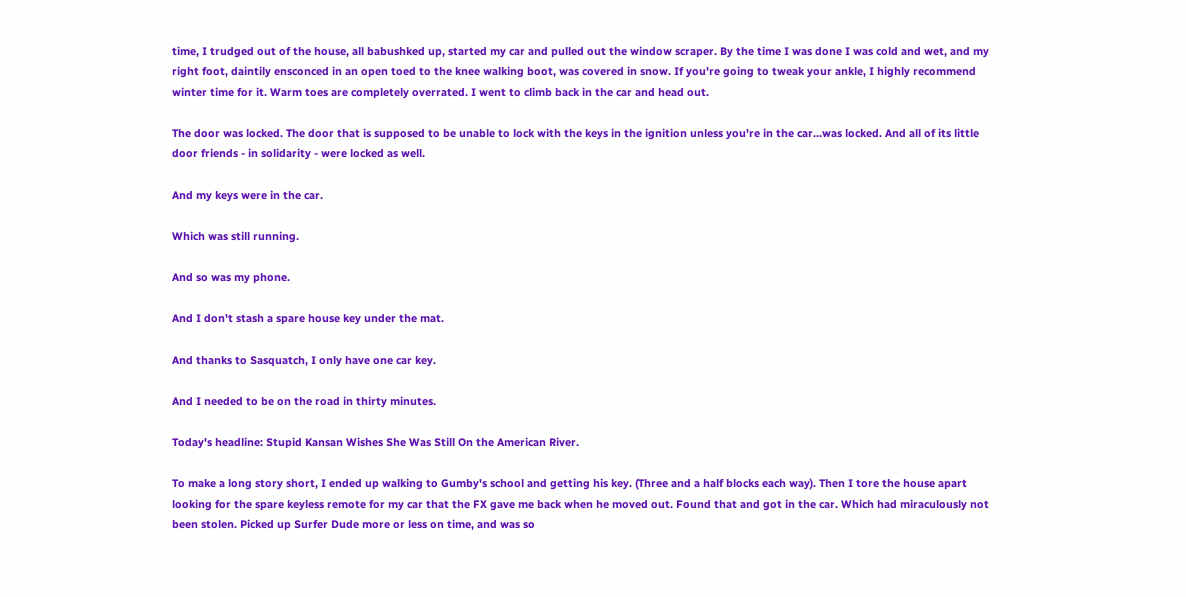time, I trudged out of the house, all babushked up, started my car and pulled out the window scraper. By the time I was done I was cold and wet, and my right foot, daintily ensconced in an open toed to the knee walking boot, was covered in snow. If you're going to tweak your ankle, I highly recommend winter time for it. Warm toes are completely overrated. I went to climb back in the car and head out.

The door was locked. The door that is supposed to be unable to lock with the keys in the ignition unless you're in the car...was locked. And all of its little door friends - in solidarity - were locked as well.

And my keys were in the car.

Which was still running.

And so was my phone.

And I don't stash a spare house key under the mat.

And thanks to Sasquatch, I only have one car key.

And I needed to be on the road in thirty minutes.

Today's headline: Stupid Kansan Wishes She Was Still On the American River.

To make a long story short, I ended up walking to Gumby's school and getting his key. (Three and a half blocks each way). Then I tore the house apart looking for the spare keyless remote for my car that the FX gave me back when he moved out. Found that and got in the car. Which had miraculously not been stolen. Picked up Surfer Dude more or less on time, and was so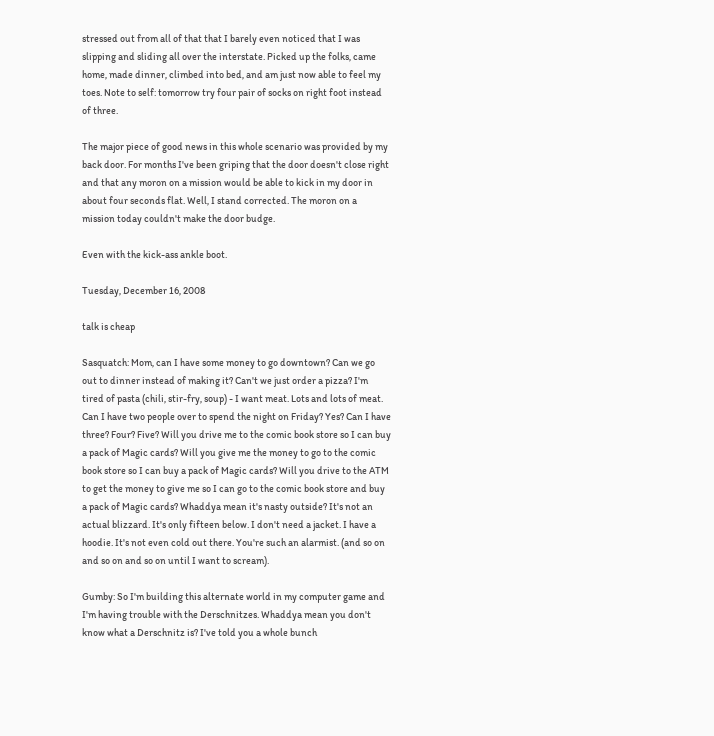stressed out from all of that that I barely even noticed that I was slipping and sliding all over the interstate. Picked up the folks, came home, made dinner, climbed into bed, and am just now able to feel my toes. Note to self: tomorrow try four pair of socks on right foot instead of three.

The major piece of good news in this whole scenario was provided by my back door. For months I've been griping that the door doesn't close right and that any moron on a mission would be able to kick in my door in about four seconds flat. Well, I stand corrected. The moron on a mission today couldn't make the door budge.

Even with the kick-ass ankle boot.

Tuesday, December 16, 2008

talk is cheap

Sasquatch: Mom, can I have some money to go downtown? Can we go out to dinner instead of making it? Can't we just order a pizza? I'm tired of pasta (chili, stir-fry, soup) - I want meat. Lots and lots of meat. Can I have two people over to spend the night on Friday? Yes? Can I have three? Four? Five? Will you drive me to the comic book store so I can buy a pack of Magic cards? Will you give me the money to go to the comic book store so I can buy a pack of Magic cards? Will you drive to the ATM to get the money to give me so I can go to the comic book store and buy a pack of Magic cards? Whaddya mean it's nasty outside? It's not an actual blizzard. It's only fifteen below. I don't need a jacket. I have a hoodie. It's not even cold out there. You're such an alarmist. (and so on and so on and so on until I want to scream).

Gumby: So I'm building this alternate world in my computer game and I'm having trouble with the Derschnitzes. Whaddya mean you don't know what a Derschnitz is? I've told you a whole bunch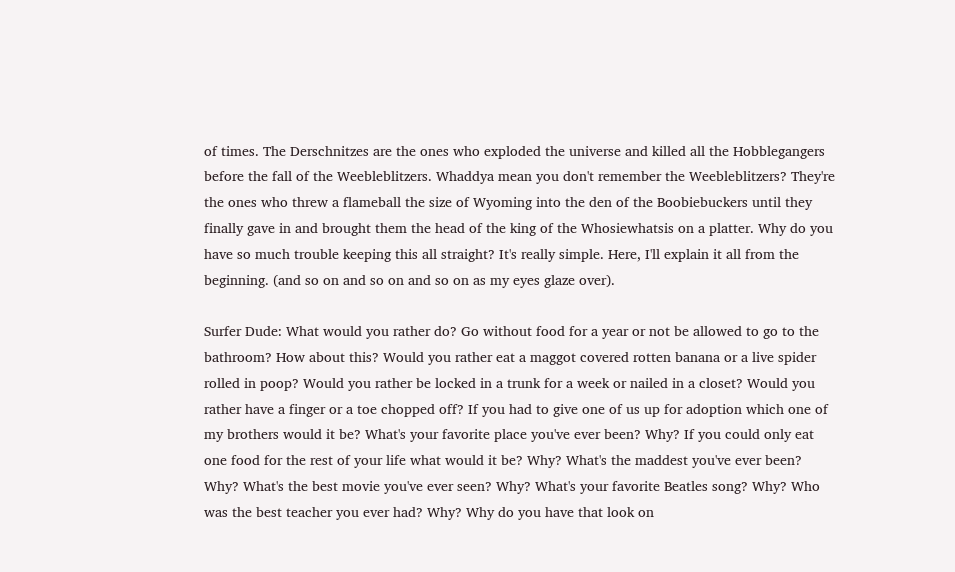of times. The Derschnitzes are the ones who exploded the universe and killed all the Hobblegangers before the fall of the Weebleblitzers. Whaddya mean you don't remember the Weebleblitzers? They're the ones who threw a flameball the size of Wyoming into the den of the Boobiebuckers until they finally gave in and brought them the head of the king of the Whosiewhatsis on a platter. Why do you have so much trouble keeping this all straight? It's really simple. Here, I'll explain it all from the beginning. (and so on and so on and so on as my eyes glaze over).

Surfer Dude: What would you rather do? Go without food for a year or not be allowed to go to the bathroom? How about this? Would you rather eat a maggot covered rotten banana or a live spider rolled in poop? Would you rather be locked in a trunk for a week or nailed in a closet? Would you rather have a finger or a toe chopped off? If you had to give one of us up for adoption which one of my brothers would it be? What's your favorite place you've ever been? Why? If you could only eat one food for the rest of your life what would it be? Why? What's the maddest you've ever been? Why? What's the best movie you've ever seen? Why? What's your favorite Beatles song? Why? Who was the best teacher you ever had? Why? Why do you have that look on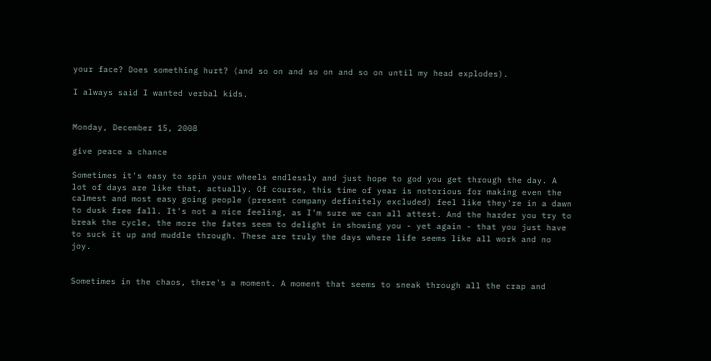your face? Does something hurt? (and so on and so on and so on until my head explodes).

I always said I wanted verbal kids.


Monday, December 15, 2008

give peace a chance

Sometimes it's easy to spin your wheels endlessly and just hope to god you get through the day. A lot of days are like that, actually. Of course, this time of year is notorious for making even the calmest and most easy going people (present company definitely excluded) feel like they're in a dawn to dusk free fall. It's not a nice feeling, as I'm sure we can all attest. And the harder you try to break the cycle, the more the fates seem to delight in showing you - yet again - that you just have to suck it up and muddle through. These are truly the days where life seems like all work and no joy.


Sometimes in the chaos, there's a moment. A moment that seems to sneak through all the crap and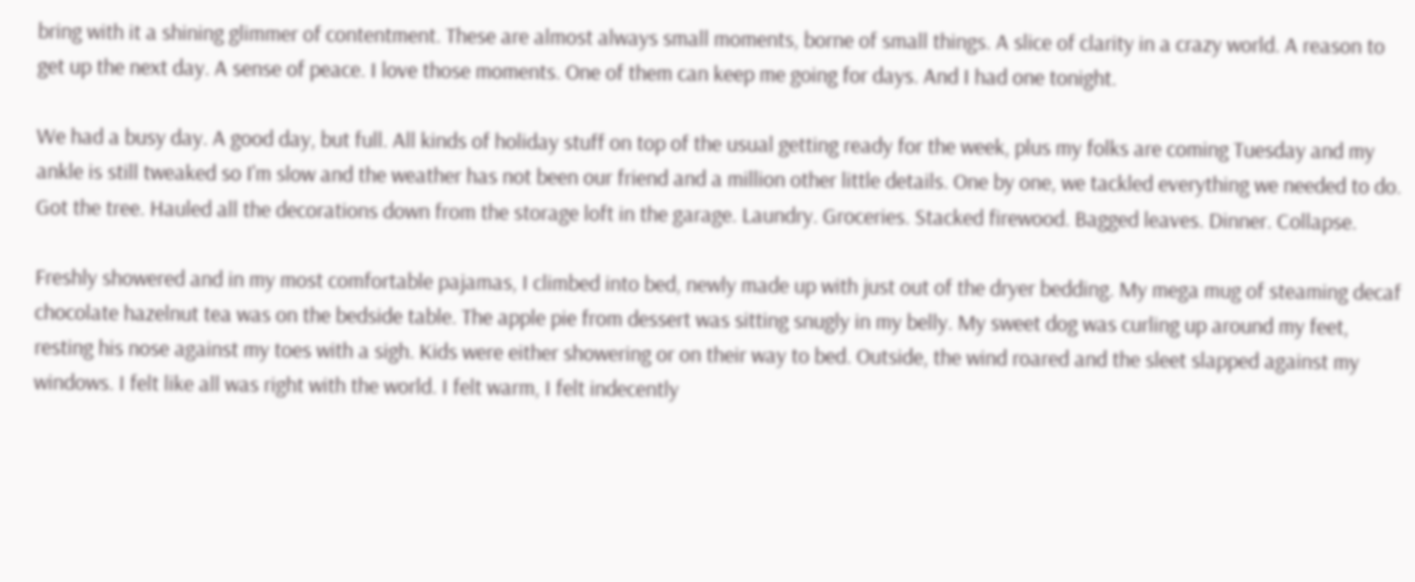bring with it a shining glimmer of contentment. These are almost always small moments, borne of small things. A slice of clarity in a crazy world. A reason to get up the next day. A sense of peace. I love those moments. One of them can keep me going for days. And I had one tonight.

We had a busy day. A good day, but full. All kinds of holiday stuff on top of the usual getting ready for the week, plus my folks are coming Tuesday and my ankle is still tweaked so I'm slow and the weather has not been our friend and a million other little details. One by one, we tackled everything we needed to do. Got the tree. Hauled all the decorations down from the storage loft in the garage. Laundry. Groceries. Stacked firewood. Bagged leaves. Dinner. Collapse.

Freshly showered and in my most comfortable pajamas, I climbed into bed, newly made up with just out of the dryer bedding. My mega mug of steaming decaf chocolate hazelnut tea was on the bedside table. The apple pie from dessert was sitting snugly in my belly. My sweet dog was curling up around my feet, resting his nose against my toes with a sigh. Kids were either showering or on their way to bed. Outside, the wind roared and the sleet slapped against my windows. I felt like all was right with the world. I felt warm, I felt indecently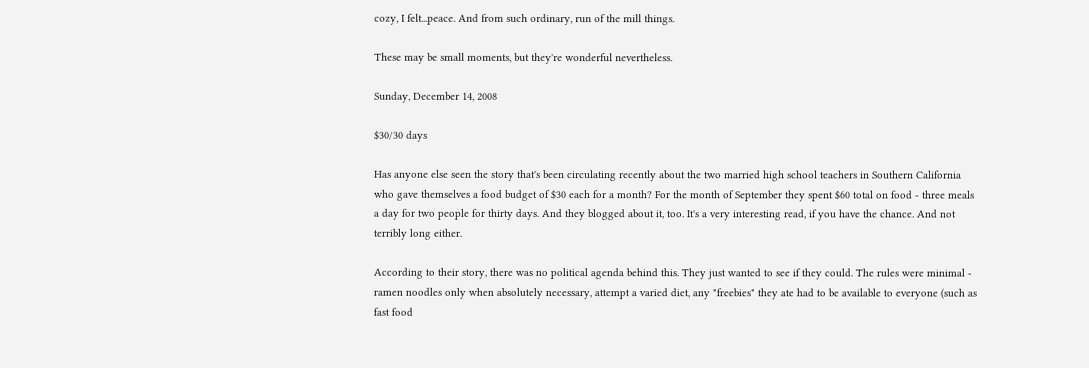cozy, I felt...peace. And from such ordinary, run of the mill things.

These may be small moments, but they're wonderful nevertheless.

Sunday, December 14, 2008

$30/30 days

Has anyone else seen the story that's been circulating recently about the two married high school teachers in Southern California who gave themselves a food budget of $30 each for a month? For the month of September they spent $60 total on food - three meals a day for two people for thirty days. And they blogged about it, too. It's a very interesting read, if you have the chance. And not terribly long either.

According to their story, there was no political agenda behind this. They just wanted to see if they could. The rules were minimal - ramen noodles only when absolutely necessary, attempt a varied diet, any "freebies" they ate had to be available to everyone (such as fast food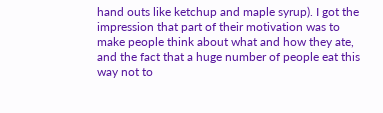hand outs like ketchup and maple syrup). I got the impression that part of their motivation was to make people think about what and how they ate, and the fact that a huge number of people eat this way not to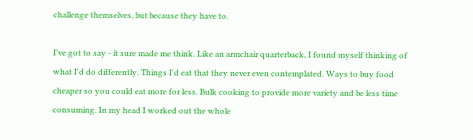challenge themselves, but because they have to.

I've got to say - it sure made me think. Like an armchair quarterback, I found myself thinking of what I'd do differently. Things I'd eat that they never even contemplated. Ways to buy food cheaper so you could eat more for less. Bulk cooking to provide more variety and be less time consuming. In my head I worked out the whole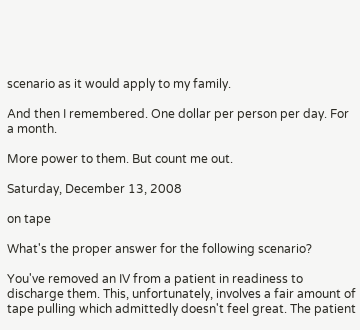scenario as it would apply to my family.

And then I remembered. One dollar per person per day. For a month.

More power to them. But count me out.

Saturday, December 13, 2008

on tape

What's the proper answer for the following scenario?

You've removed an IV from a patient in readiness to discharge them. This, unfortunately, involves a fair amount of tape pulling which admittedly doesn't feel great. The patient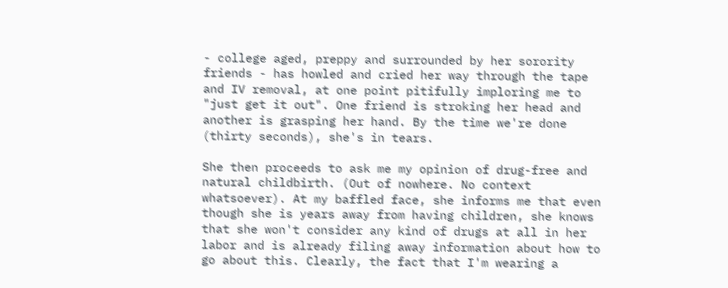- college aged, preppy and surrounded by her sorority friends - has howled and cried her way through the tape and IV removal, at one point pitifully imploring me to "just get it out". One friend is stroking her head and another is grasping her hand. By the time we're done (thirty seconds), she's in tears.

She then proceeds to ask me my opinion of drug-free and natural childbirth. (Out of nowhere. No context whatsoever). At my baffled face, she informs me that even though she is years away from having children, she knows that she won't consider any kind of drugs at all in her labor and is already filing away information about how to go about this. Clearly, the fact that I'm wearing a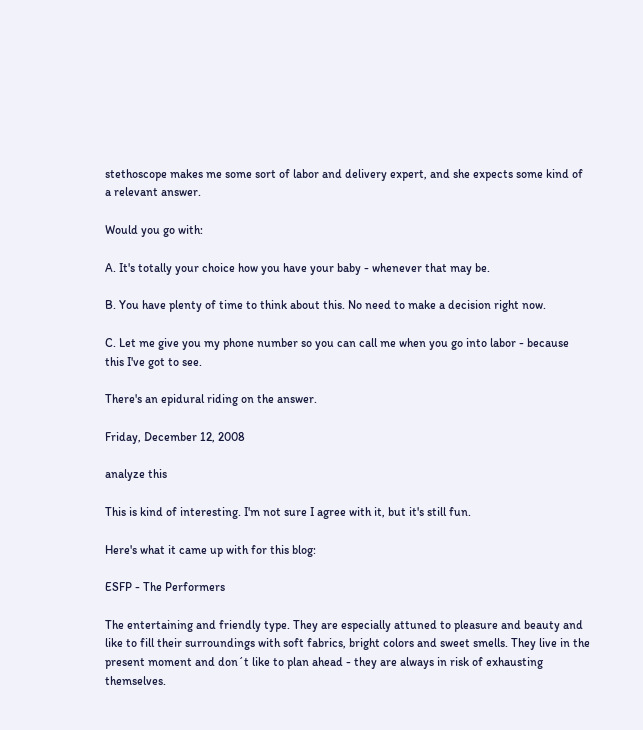stethoscope makes me some sort of labor and delivery expert, and she expects some kind of a relevant answer.

Would you go with:

A. It's totally your choice how you have your baby - whenever that may be.

B. You have plenty of time to think about this. No need to make a decision right now.

C. Let me give you my phone number so you can call me when you go into labor - because this I've got to see.

There's an epidural riding on the answer.

Friday, December 12, 2008

analyze this

This is kind of interesting. I'm not sure I agree with it, but it's still fun.

Here's what it came up with for this blog:

ESFP - The Performers

The entertaining and friendly type. They are especially attuned to pleasure and beauty and like to fill their surroundings with soft fabrics, bright colors and sweet smells. They live in the present moment and don´t like to plan ahead - they are always in risk of exhausting themselves.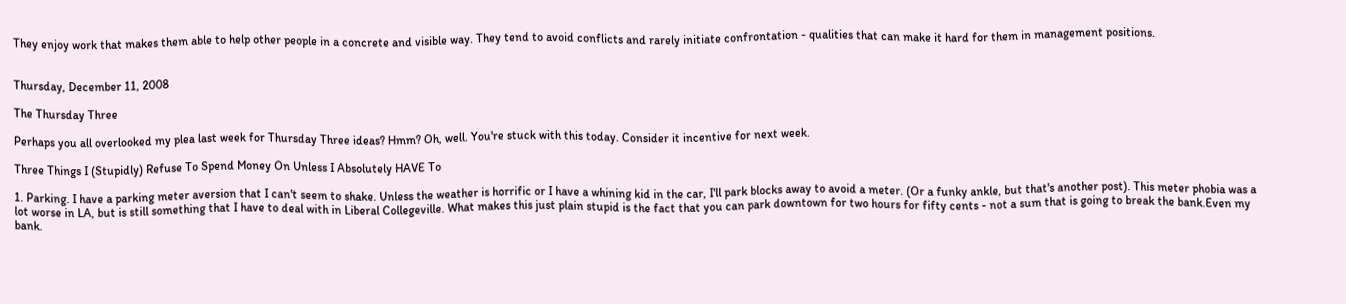They enjoy work that makes them able to help other people in a concrete and visible way. They tend to avoid conflicts and rarely initiate confrontation - qualities that can make it hard for them in management positions.


Thursday, December 11, 2008

The Thursday Three

Perhaps you all overlooked my plea last week for Thursday Three ideas? Hmm? Oh, well. You're stuck with this today. Consider it incentive for next week.

Three Things I (Stupidly) Refuse To Spend Money On Unless I Absolutely HAVE To

1. Parking. I have a parking meter aversion that I can't seem to shake. Unless the weather is horrific or I have a whining kid in the car, I'll park blocks away to avoid a meter. (Or a funky ankle, but that's another post). This meter phobia was a lot worse in LA, but is still something that I have to deal with in Liberal Collegeville. What makes this just plain stupid is the fact that you can park downtown for two hours for fifty cents - not a sum that is going to break the bank.Even my bank.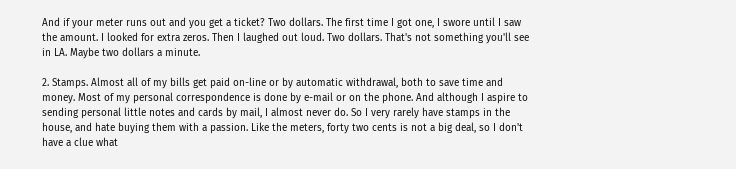And if your meter runs out and you get a ticket? Two dollars. The first time I got one, I swore until I saw the amount. I looked for extra zeros. Then I laughed out loud. Two dollars. That's not something you'll see in LA. Maybe two dollars a minute.

2. Stamps. Almost all of my bills get paid on-line or by automatic withdrawal, both to save time and money. Most of my personal correspondence is done by e-mail or on the phone. And although I aspire to sending personal little notes and cards by mail, I almost never do. So I very rarely have stamps in the house, and hate buying them with a passion. Like the meters, forty two cents is not a big deal, so I don't have a clue what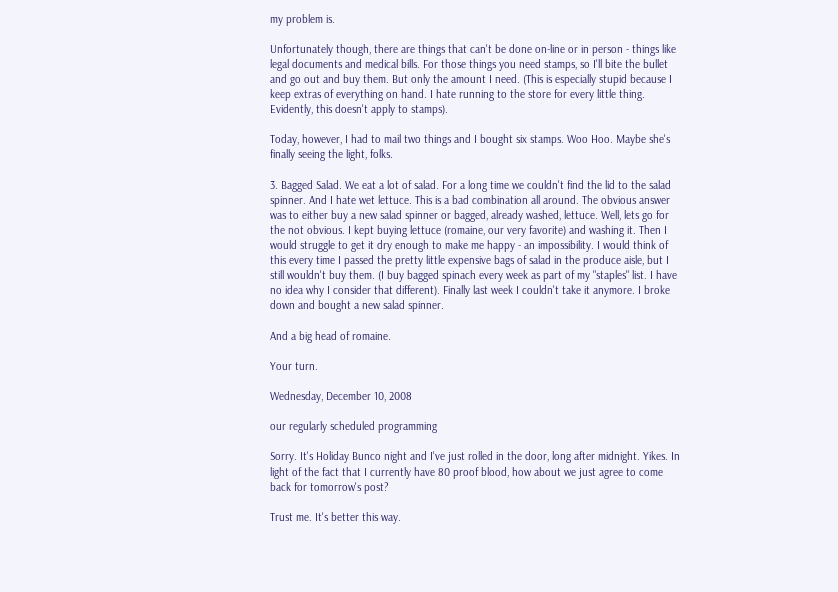my problem is.

Unfortunately though, there are things that can't be done on-line or in person - things like legal documents and medical bills. For those things you need stamps, so I'll bite the bullet and go out and buy them. But only the amount I need. (This is especially stupid because I keep extras of everything on hand. I hate running to the store for every little thing. Evidently, this doesn't apply to stamps).

Today, however, I had to mail two things and I bought six stamps. Woo Hoo. Maybe she's finally seeing the light, folks.

3. Bagged Salad. We eat a lot of salad. For a long time we couldn't find the lid to the salad spinner. And I hate wet lettuce. This is a bad combination all around. The obvious answer was to either buy a new salad spinner or bagged, already washed, lettuce. Well, lets go for the not obvious. I kept buying lettuce (romaine, our very favorite) and washing it. Then I would struggle to get it dry enough to make me happy - an impossibility. I would think of this every time I passed the pretty little expensive bags of salad in the produce aisle, but I still wouldn't buy them. (I buy bagged spinach every week as part of my "staples" list. I have no idea why I consider that different). Finally last week I couldn't take it anymore. I broke down and bought a new salad spinner.

And a big head of romaine.

Your turn.

Wednesday, December 10, 2008

our regularly scheduled programming

Sorry. It's Holiday Bunco night and I've just rolled in the door, long after midnight. Yikes. In light of the fact that I currently have 80 proof blood, how about we just agree to come back for tomorrow's post?

Trust me. It's better this way.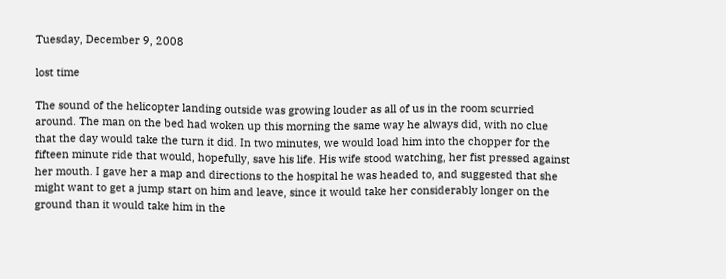Tuesday, December 9, 2008

lost time

The sound of the helicopter landing outside was growing louder as all of us in the room scurried around. The man on the bed had woken up this morning the same way he always did, with no clue that the day would take the turn it did. In two minutes, we would load him into the chopper for the fifteen minute ride that would, hopefully, save his life. His wife stood watching, her fist pressed against her mouth. I gave her a map and directions to the hospital he was headed to, and suggested that she might want to get a jump start on him and leave, since it would take her considerably longer on the ground than it would take him in the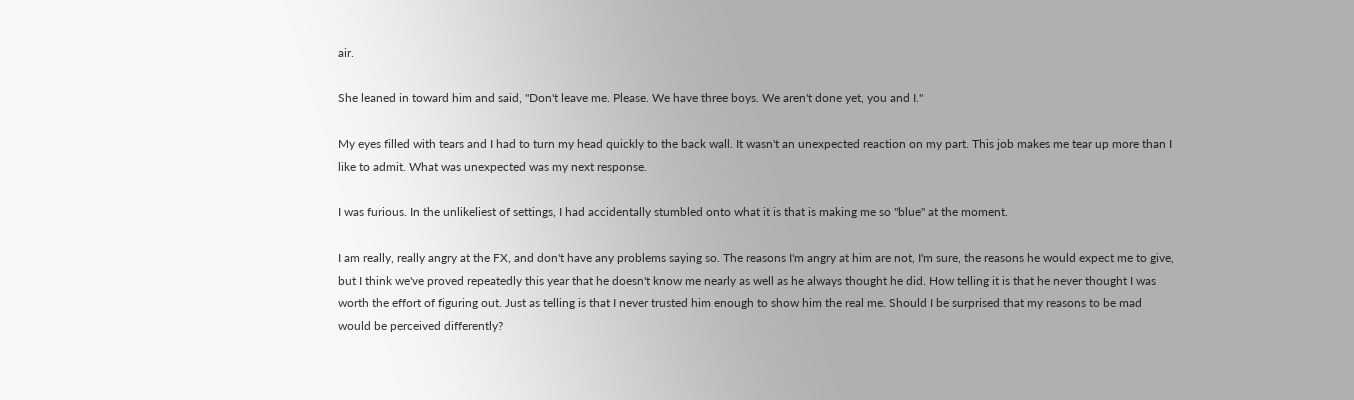air.

She leaned in toward him and said, "Don't leave me. Please. We have three boys. We aren't done yet, you and I."

My eyes filled with tears and I had to turn my head quickly to the back wall. It wasn't an unexpected reaction on my part. This job makes me tear up more than I like to admit. What was unexpected was my next response.

I was furious. In the unlikeliest of settings, I had accidentally stumbled onto what it is that is making me so "blue" at the moment.

I am really, really angry at the FX, and don't have any problems saying so. The reasons I'm angry at him are not, I'm sure, the reasons he would expect me to give, but I think we've proved repeatedly this year that he doesn't know me nearly as well as he always thought he did. How telling it is that he never thought I was worth the effort of figuring out. Just as telling is that I never trusted him enough to show him the real me. Should I be surprised that my reasons to be mad would be perceived differently?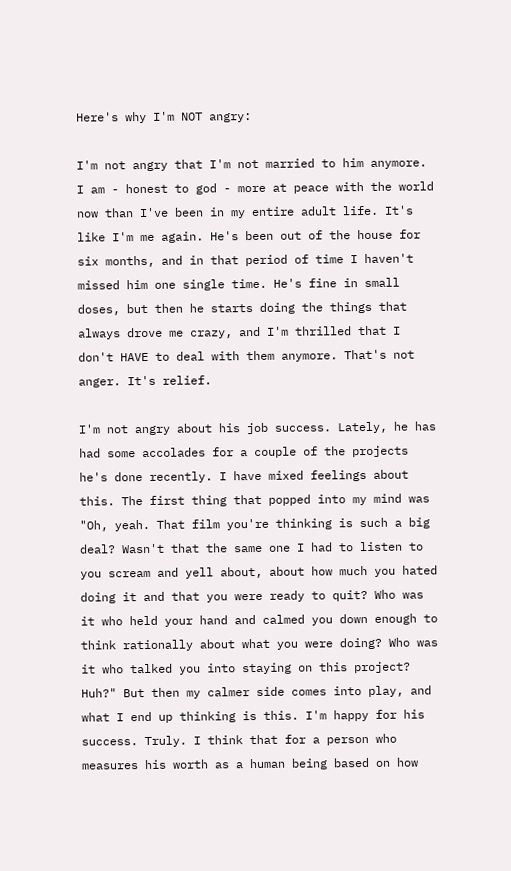Here's why I'm NOT angry:

I'm not angry that I'm not married to him anymore. I am - honest to god - more at peace with the world now than I've been in my entire adult life. It's like I'm me again. He's been out of the house for six months, and in that period of time I haven't missed him one single time. He's fine in small doses, but then he starts doing the things that always drove me crazy, and I'm thrilled that I don't HAVE to deal with them anymore. That's not anger. It's relief.

I'm not angry about his job success. Lately, he has had some accolades for a couple of the projects he's done recently. I have mixed feelings about this. The first thing that popped into my mind was "Oh, yeah. That film you're thinking is such a big deal? Wasn't that the same one I had to listen to you scream and yell about, about how much you hated doing it and that you were ready to quit? Who was it who held your hand and calmed you down enough to think rationally about what you were doing? Who was it who talked you into staying on this project? Huh?" But then my calmer side comes into play, and what I end up thinking is this. I'm happy for his success. Truly. I think that for a person who measures his worth as a human being based on how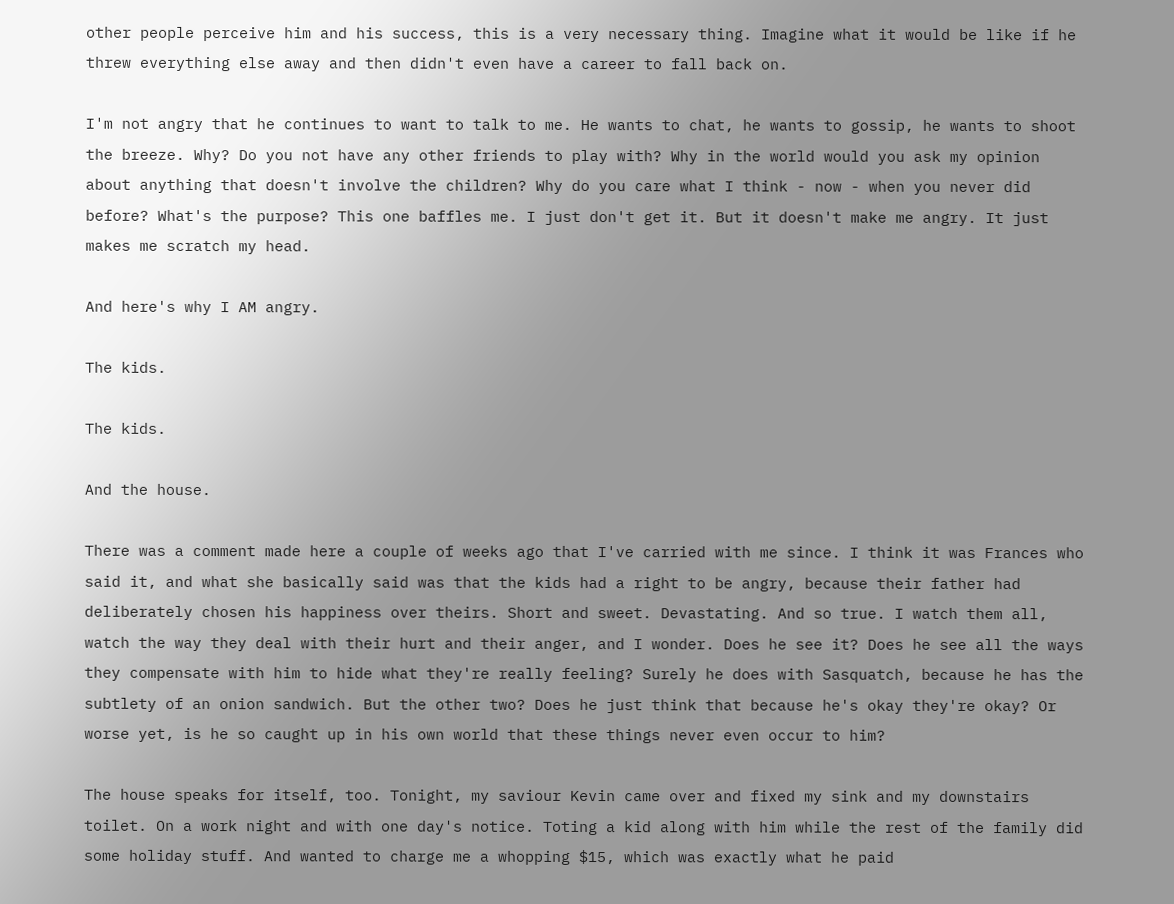other people perceive him and his success, this is a very necessary thing. Imagine what it would be like if he threw everything else away and then didn't even have a career to fall back on.

I'm not angry that he continues to want to talk to me. He wants to chat, he wants to gossip, he wants to shoot the breeze. Why? Do you not have any other friends to play with? Why in the world would you ask my opinion about anything that doesn't involve the children? Why do you care what I think - now - when you never did before? What's the purpose? This one baffles me. I just don't get it. But it doesn't make me angry. It just makes me scratch my head.

And here's why I AM angry.

The kids.

The kids.

And the house.

There was a comment made here a couple of weeks ago that I've carried with me since. I think it was Frances who said it, and what she basically said was that the kids had a right to be angry, because their father had deliberately chosen his happiness over theirs. Short and sweet. Devastating. And so true. I watch them all, watch the way they deal with their hurt and their anger, and I wonder. Does he see it? Does he see all the ways they compensate with him to hide what they're really feeling? Surely he does with Sasquatch, because he has the subtlety of an onion sandwich. But the other two? Does he just think that because he's okay they're okay? Or worse yet, is he so caught up in his own world that these things never even occur to him?

The house speaks for itself, too. Tonight, my saviour Kevin came over and fixed my sink and my downstairs toilet. On a work night and with one day's notice. Toting a kid along with him while the rest of the family did some holiday stuff. And wanted to charge me a whopping $15, which was exactly what he paid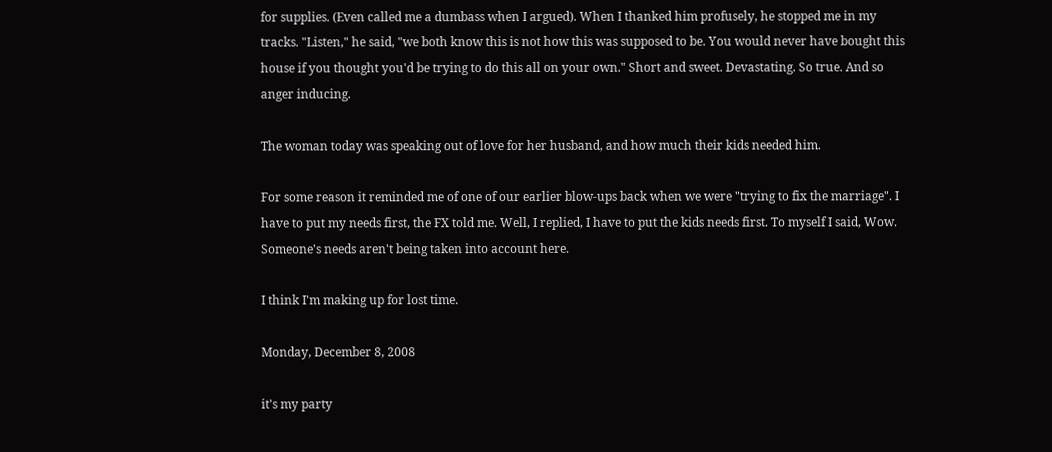for supplies. (Even called me a dumbass when I argued). When I thanked him profusely, he stopped me in my tracks. "Listen," he said, "we both know this is not how this was supposed to be. You would never have bought this house if you thought you'd be trying to do this all on your own." Short and sweet. Devastating. So true. And so anger inducing.

The woman today was speaking out of love for her husband, and how much their kids needed him.

For some reason it reminded me of one of our earlier blow-ups back when we were "trying to fix the marriage". I have to put my needs first, the FX told me. Well, I replied, I have to put the kids needs first. To myself I said, Wow. Someone's needs aren't being taken into account here.

I think I'm making up for lost time.

Monday, December 8, 2008

it's my party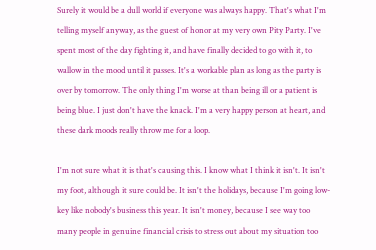Surely it would be a dull world if everyone was always happy. That's what I'm telling myself anyway, as the guest of honor at my very own Pity Party. I've spent most of the day fighting it, and have finally decided to go with it, to wallow in the mood until it passes. It's a workable plan as long as the party is over by tomorrow. The only thing I'm worse at than being ill or a patient is being blue. I just don't have the knack. I'm a very happy person at heart, and these dark moods really throw me for a loop.

I'm not sure what it is that's causing this. I know what I think it isn't. It isn't my foot, although it sure could be. It isn't the holidays, because I'm going low-key like nobody's business this year. It isn't money, because I see way too many people in genuine financial crisis to stress out about my situation too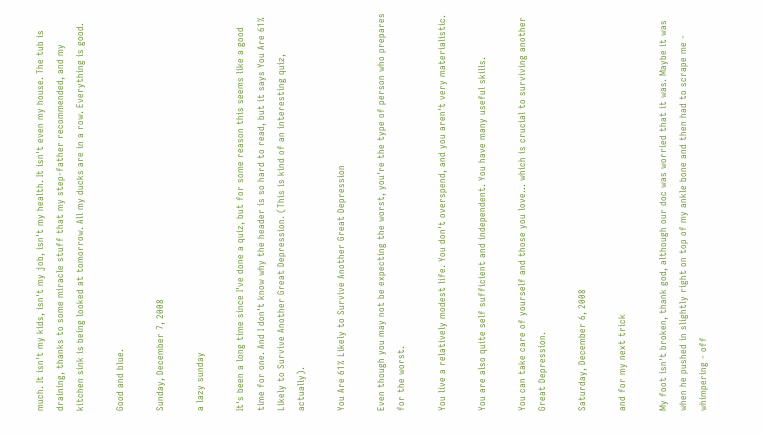much. It isn't my kids, isn't my job, isn't my health. It isn't even my house. The tub is draining, thanks to some miracle stuff that my step-father recommended, and my kitchen sink is being looked at tomorrow. All my ducks are in a row. Everything is good.

Good and blue.

Sunday, December 7, 2008

a lazy sunday

It's been a long time since I've done a quiz, but for some reason this seems like a good time for one. And I don't know why the header is so hard to read, but it says You Are 61% Likely to Survive Another Great Depression. (This is kind of an interesting quiz, actually).

You Are 61% Likely to Survive Another Great Depression

Even though you may not be expecting the worst, you're the type of person who prepares for the worst.

You live a relatively modest life. You don't overspend, and you aren't very materialistic.

You are also quite self sufficient and independent. You have many useful skills.

You can take care of yourself and those you love... which is crucial to surviving another Great Depression.

Saturday, December 6, 2008

and for my next trick

My foot isn't broken, thank god, although our doc was worried that it was. Maybe it was when he pushed in slightly right on top of my ankle bone and then had to scrape me - whimpering - off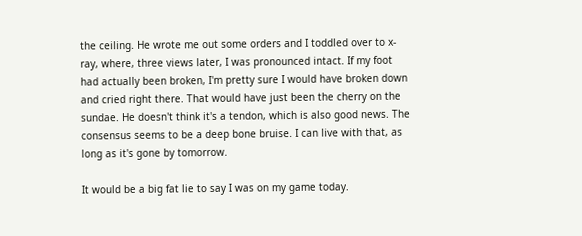the ceiling. He wrote me out some orders and I toddled over to x-ray, where, three views later, I was pronounced intact. If my foot had actually been broken, I'm pretty sure I would have broken down and cried right there. That would have just been the cherry on the sundae. He doesn't think it's a tendon, which is also good news. The consensus seems to be a deep bone bruise. I can live with that, as long as it's gone by tomorrow.

It would be a big fat lie to say I was on my game today.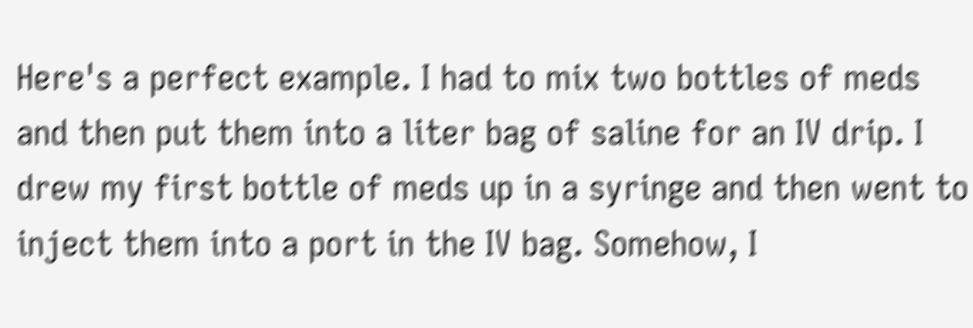Here's a perfect example. I had to mix two bottles of meds and then put them into a liter bag of saline for an IV drip. I drew my first bottle of meds up in a syringe and then went to inject them into a port in the IV bag. Somehow, I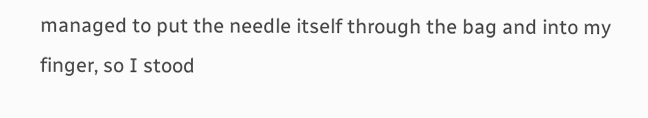managed to put the needle itself through the bag and into my finger, so I stood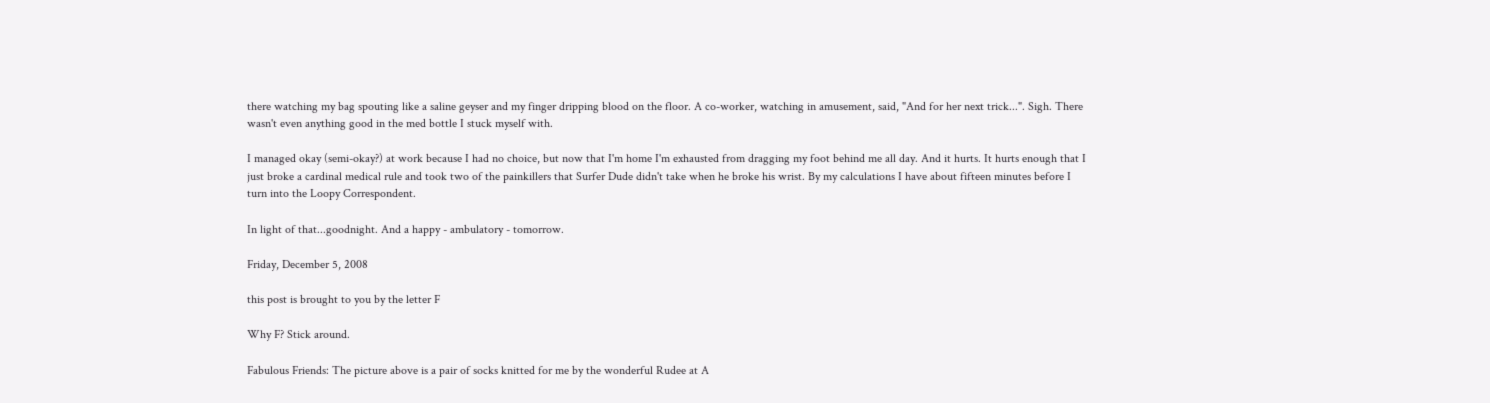there watching my bag spouting like a saline geyser and my finger dripping blood on the floor. A co-worker, watching in amusement, said, "And for her next trick...". Sigh. There wasn't even anything good in the med bottle I stuck myself with.

I managed okay (semi-okay?) at work because I had no choice, but now that I'm home I'm exhausted from dragging my foot behind me all day. And it hurts. It hurts enough that I just broke a cardinal medical rule and took two of the painkillers that Surfer Dude didn't take when he broke his wrist. By my calculations I have about fifteen minutes before I turn into the Loopy Correspondent.

In light of that...goodnight. And a happy - ambulatory - tomorrow.

Friday, December 5, 2008

this post is brought to you by the letter F

Why F? Stick around.

Fabulous Friends: The picture above is a pair of socks knitted for me by the wonderful Rudee at A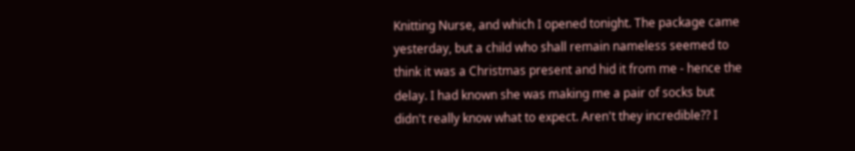Knitting Nurse, and which I opened tonight. The package came yesterday, but a child who shall remain nameless seemed to think it was a Christmas present and hid it from me - hence the delay. I had known she was making me a pair of socks but didn't really know what to expect. Aren't they incredible?? I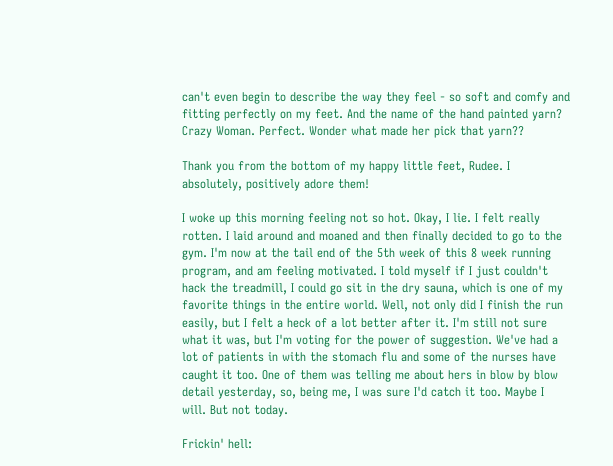can't even begin to describe the way they feel - so soft and comfy and fitting perfectly on my feet. And the name of the hand painted yarn? Crazy Woman. Perfect. Wonder what made her pick that yarn??

Thank you from the bottom of my happy little feet, Rudee. I absolutely, positively adore them!

I woke up this morning feeling not so hot. Okay, I lie. I felt really rotten. I laid around and moaned and then finally decided to go to the gym. I'm now at the tail end of the 5th week of this 8 week running program, and am feeling motivated. I told myself if I just couldn't hack the treadmill, I could go sit in the dry sauna, which is one of my favorite things in the entire world. Well, not only did I finish the run easily, but I felt a heck of a lot better after it. I'm still not sure what it was, but I'm voting for the power of suggestion. We've had a lot of patients in with the stomach flu and some of the nurses have caught it too. One of them was telling me about hers in blow by blow detail yesterday, so, being me, I was sure I'd catch it too. Maybe I will. But not today.

Frickin' hell: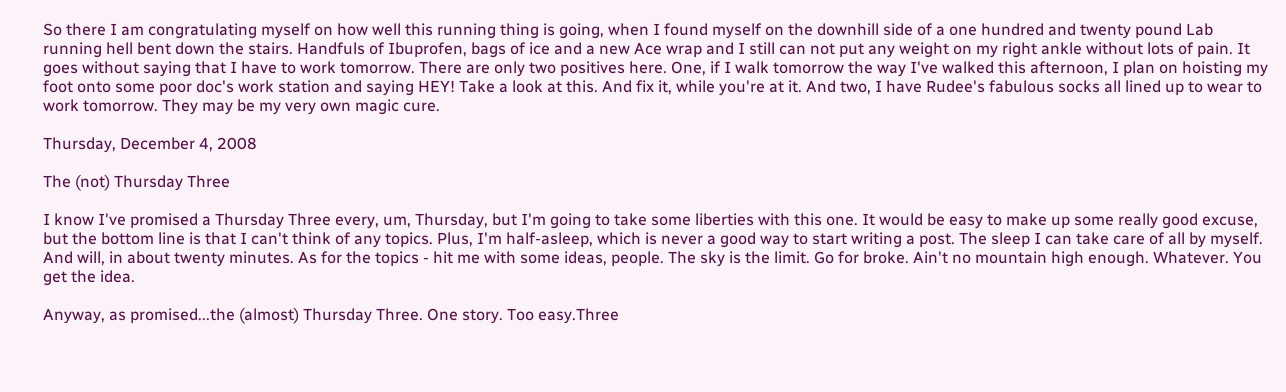So there I am congratulating myself on how well this running thing is going, when I found myself on the downhill side of a one hundred and twenty pound Lab running hell bent down the stairs. Handfuls of Ibuprofen, bags of ice and a new Ace wrap and I still can not put any weight on my right ankle without lots of pain. It goes without saying that I have to work tomorrow. There are only two positives here. One, if I walk tomorrow the way I've walked this afternoon, I plan on hoisting my foot onto some poor doc's work station and saying HEY! Take a look at this. And fix it, while you're at it. And two, I have Rudee's fabulous socks all lined up to wear to work tomorrow. They may be my very own magic cure.

Thursday, December 4, 2008

The (not) Thursday Three

I know I've promised a Thursday Three every, um, Thursday, but I'm going to take some liberties with this one. It would be easy to make up some really good excuse, but the bottom line is that I can't think of any topics. Plus, I'm half-asleep, which is never a good way to start writing a post. The sleep I can take care of all by myself. And will, in about twenty minutes. As for the topics - hit me with some ideas, people. The sky is the limit. Go for broke. Ain't no mountain high enough. Whatever. You get the idea.

Anyway, as promised...the (almost) Thursday Three. One story. Too easy.Three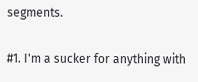segments.

#1. I'm a sucker for anything with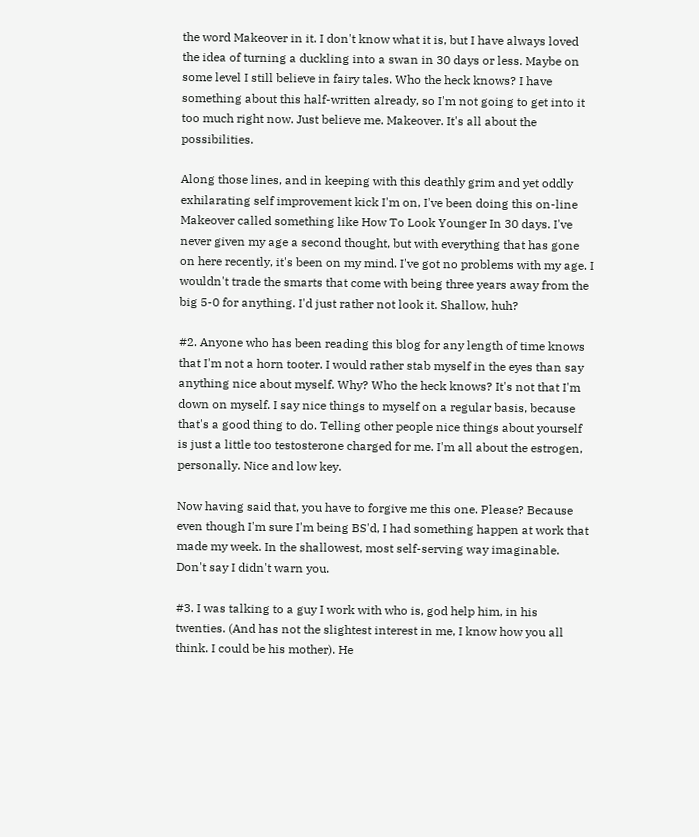the word Makeover in it. I don't know what it is, but I have always loved the idea of turning a duckling into a swan in 30 days or less. Maybe on some level I still believe in fairy tales. Who the heck knows? I have something about this half-written already, so I'm not going to get into it too much right now. Just believe me. Makeover. It's all about the possibilities.

Along those lines, and in keeping with this deathly grim and yet oddly exhilarating self improvement kick I'm on, I've been doing this on-line Makeover called something like How To Look Younger In 30 days. I've never given my age a second thought, but with everything that has gone on here recently, it's been on my mind. I've got no problems with my age. I wouldn't trade the smarts that come with being three years away from the big 5-0 for anything. I'd just rather not look it. Shallow, huh?

#2. Anyone who has been reading this blog for any length of time knows that I'm not a horn tooter. I would rather stab myself in the eyes than say anything nice about myself. Why? Who the heck knows? It's not that I'm down on myself. I say nice things to myself on a regular basis, because that's a good thing to do. Telling other people nice things about yourself is just a little too testosterone charged for me. I'm all about the estrogen, personally. Nice and low key.

Now having said that, you have to forgive me this one. Please? Because even though I'm sure I'm being BS'd, I had something happen at work that made my week. In the shallowest, most self-serving way imaginable. Don't say I didn't warn you.

#3. I was talking to a guy I work with who is, god help him, in his twenties. (And has not the slightest interest in me, I know how you all think. I could be his mother). He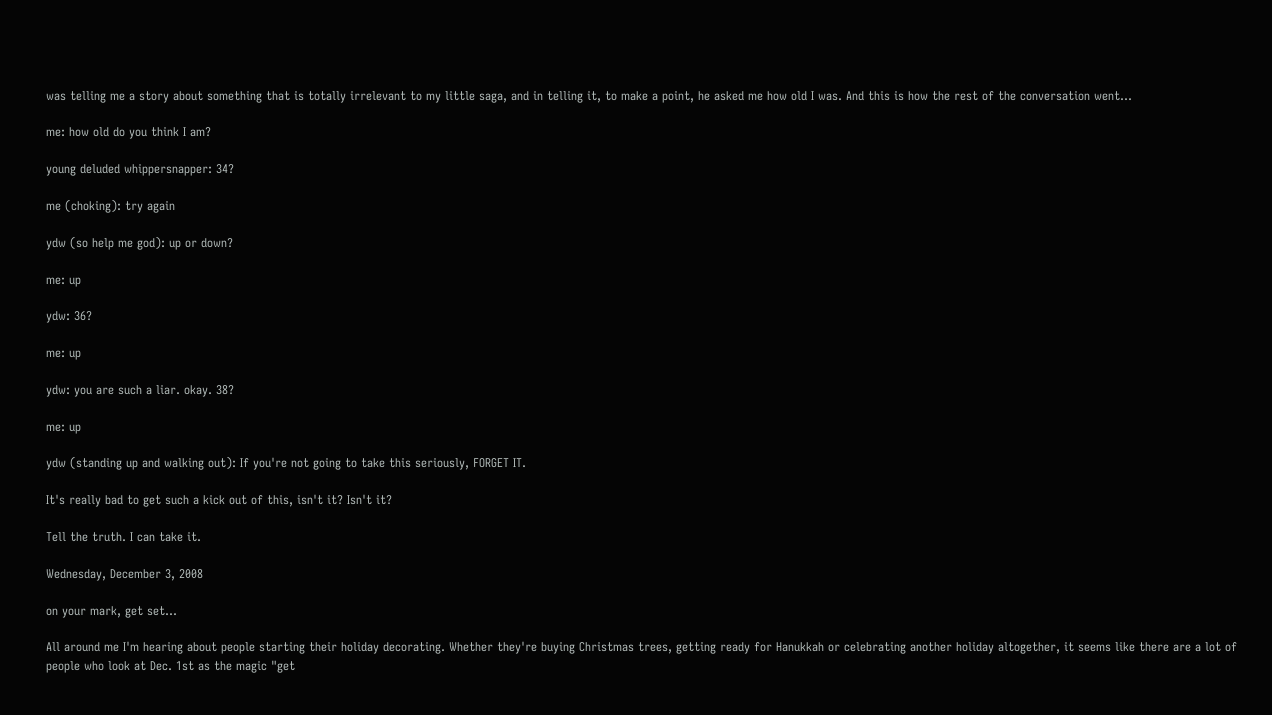was telling me a story about something that is totally irrelevant to my little saga, and in telling it, to make a point, he asked me how old I was. And this is how the rest of the conversation went...

me: how old do you think I am?

young deluded whippersnapper: 34?

me (choking): try again

ydw (so help me god): up or down?

me: up

ydw: 36?

me: up

ydw: you are such a liar. okay. 38?

me: up

ydw (standing up and walking out): If you're not going to take this seriously, FORGET IT.

It's really bad to get such a kick out of this, isn't it? Isn't it?

Tell the truth. I can take it.

Wednesday, December 3, 2008

on your mark, get set...

All around me I'm hearing about people starting their holiday decorating. Whether they're buying Christmas trees, getting ready for Hanukkah or celebrating another holiday altogether, it seems like there are a lot of people who look at Dec. 1st as the magic "get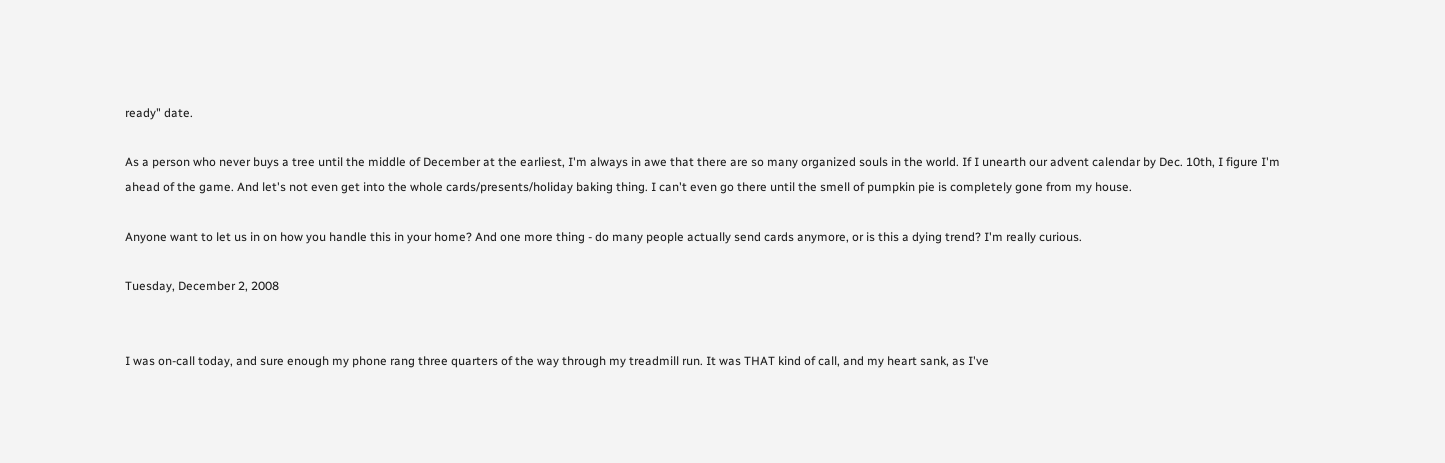ready" date.

As a person who never buys a tree until the middle of December at the earliest, I'm always in awe that there are so many organized souls in the world. If I unearth our advent calendar by Dec. 10th, I figure I'm ahead of the game. And let's not even get into the whole cards/presents/holiday baking thing. I can't even go there until the smell of pumpkin pie is completely gone from my house.

Anyone want to let us in on how you handle this in your home? And one more thing - do many people actually send cards anymore, or is this a dying trend? I'm really curious.

Tuesday, December 2, 2008


I was on-call today, and sure enough my phone rang three quarters of the way through my treadmill run. It was THAT kind of call, and my heart sank, as I've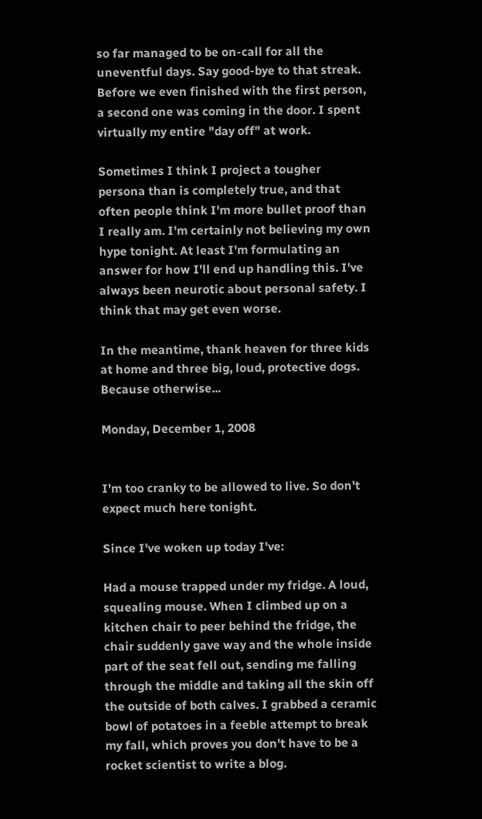so far managed to be on-call for all the uneventful days. Say good-bye to that streak. Before we even finished with the first person, a second one was coming in the door. I spent virtually my entire "day off" at work.

Sometimes I think I project a tougher persona than is completely true, and that often people think I'm more bullet proof than I really am. I'm certainly not believing my own hype tonight. At least I'm formulating an answer for how I'll end up handling this. I've always been neurotic about personal safety. I think that may get even worse.

In the meantime, thank heaven for three kids at home and three big, loud, protective dogs. Because otherwise...

Monday, December 1, 2008


I'm too cranky to be allowed to live. So don't expect much here tonight.

Since I've woken up today I've:

Had a mouse trapped under my fridge. A loud, squealing mouse. When I climbed up on a kitchen chair to peer behind the fridge, the chair suddenly gave way and the whole inside part of the seat fell out, sending me falling through the middle and taking all the skin off the outside of both calves. I grabbed a ceramic bowl of potatoes in a feeble attempt to break my fall, which proves you don't have to be a rocket scientist to write a blog.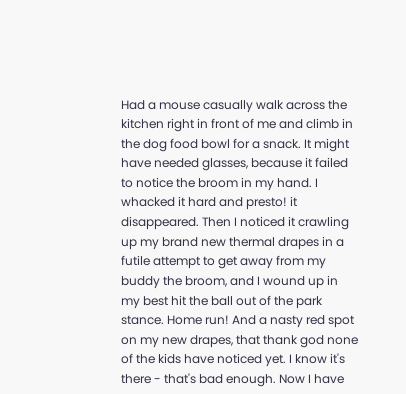Had a mouse casually walk across the kitchen right in front of me and climb in the dog food bowl for a snack. It might have needed glasses, because it failed to notice the broom in my hand. I whacked it hard and presto! it disappeared. Then I noticed it crawling up my brand new thermal drapes in a futile attempt to get away from my buddy the broom, and I wound up in my best hit the ball out of the park stance. Home run! And a nasty red spot on my new drapes, that thank god none of the kids have noticed yet. I know it's there - that's bad enough. Now I have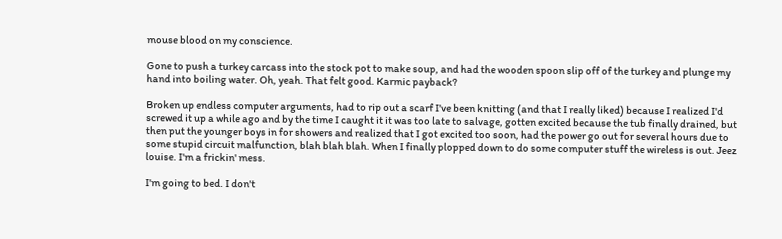mouse blood on my conscience.

Gone to push a turkey carcass into the stock pot to make soup, and had the wooden spoon slip off of the turkey and plunge my hand into boiling water. Oh, yeah. That felt good. Karmic payback?

Broken up endless computer arguments, had to rip out a scarf I've been knitting (and that I really liked) because I realized I'd screwed it up a while ago and by the time I caught it it was too late to salvage, gotten excited because the tub finally drained, but then put the younger boys in for showers and realized that I got excited too soon, had the power go out for several hours due to some stupid circuit malfunction, blah blah blah. When I finally plopped down to do some computer stuff the wireless is out. Jeez louise. I'm a frickin' mess.

I'm going to bed. I don't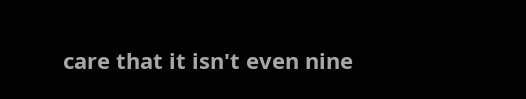care that it isn't even nine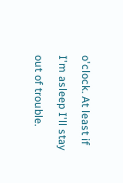o'clock. At least if I'm asleep I'll stay out of trouble.